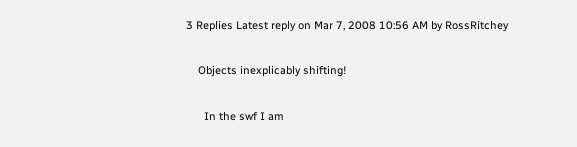3 Replies Latest reply on Mar 7, 2008 10:56 AM by RossRitchey

    Objects inexplicably shifting!

      In the swf I am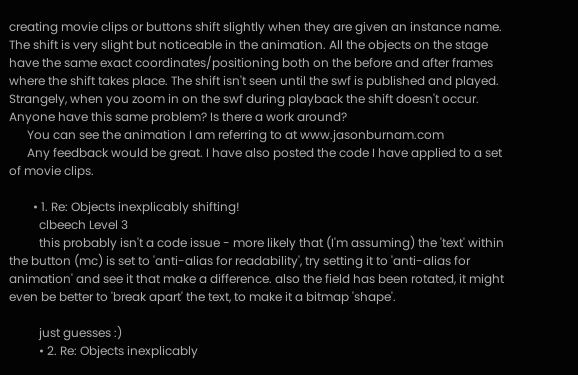creating movie clips or buttons shift slightly when they are given an instance name. The shift is very slight but noticeable in the animation. All the objects on the stage have the same exact coordinates/positioning both on the before and after frames where the shift takes place. The shift isn't seen until the swf is published and played. Strangely, when you zoom in on the swf during playback the shift doesn't occur. Anyone have this same problem? Is there a work around?
      You can see the animation I am referring to at www.jasonburnam.com
      Any feedback would be great. I have also posted the code I have applied to a set of movie clips.

        • 1. Re: Objects inexplicably shifting!
          clbeech Level 3
          this probably isn't a code issue - more likely that (I'm assuming) the 'text' within the button (mc) is set to 'anti-alias for readability', try setting it to 'anti-alias for animation' and see it that make a difference. also the field has been rotated, it might even be better to 'break apart' the text, to make it a bitmap 'shape'.

          just guesses :)
          • 2. Re: Objects inexplicably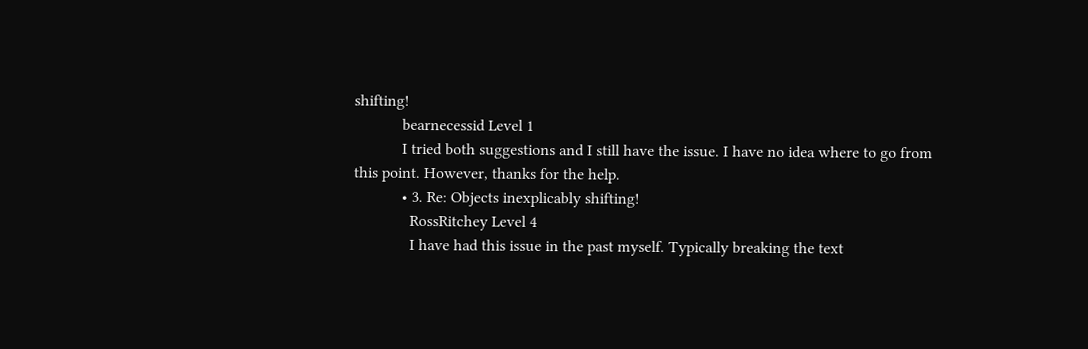shifting!
            bearnecessid Level 1
            I tried both suggestions and I still have the issue. I have no idea where to go from this point. However, thanks for the help.
            • 3. Re: Objects inexplicably shifting!
              RossRitchey Level 4
              I have had this issue in the past myself. Typically breaking the text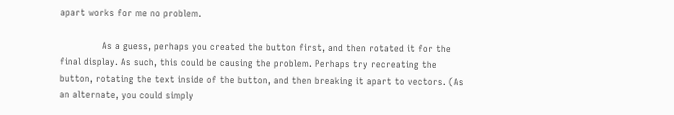apart works for me no problem.

              As a guess, perhaps you created the button first, and then rotated it for the final display. As such, this could be causing the problem. Perhaps try recreating the button, rotating the text inside of the button, and then breaking it apart to vectors. (As an alternate, you could simply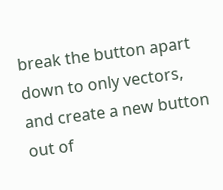break the button apart down to only vectors, and create a new button out of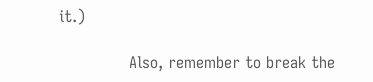it.)

              Also, remember to break the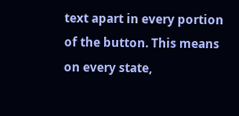text apart in every portion of the button. This means on every state,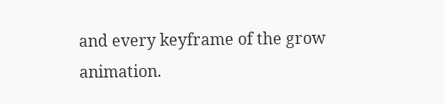and every keyframe of the grow animation.